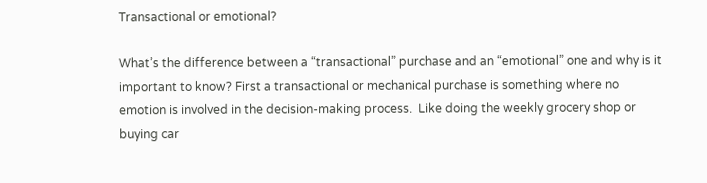Transactional or emotional?

What’s the difference between a “transactional” purchase and an “emotional” one and why is it important to know? First a transactional or mechanical purchase is something where no emotion is involved in the decision-making process.  Like doing the weekly grocery shop or buying car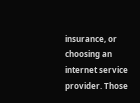insurance, or choosing an internet service provider. Those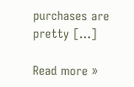purchases are pretty [...]

Read more »